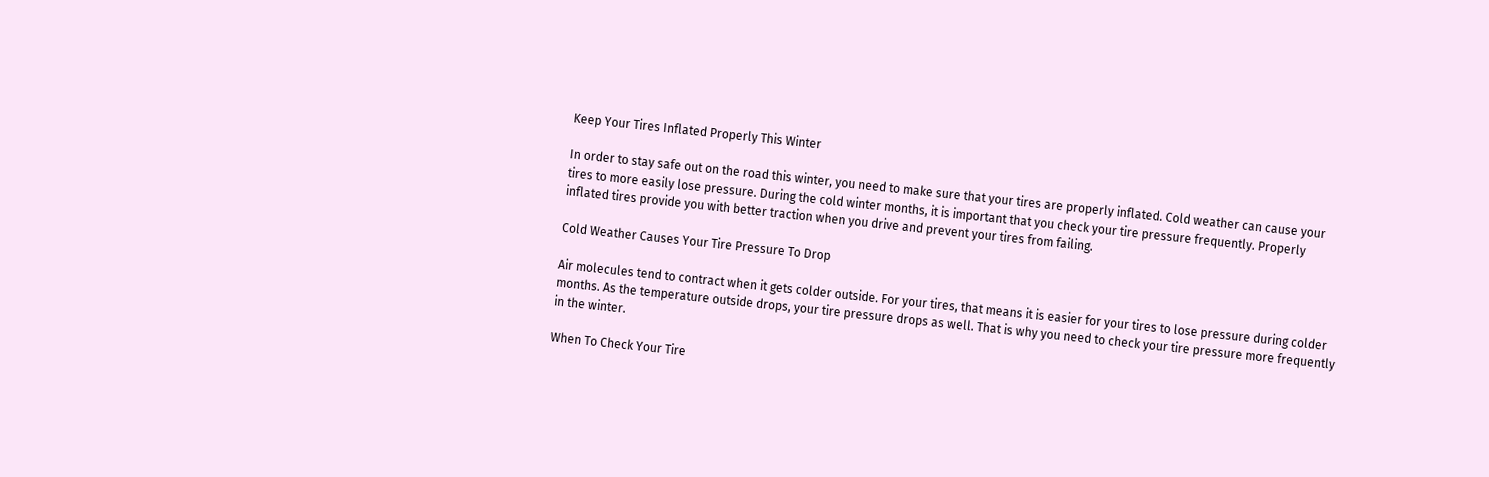Keep Your Tires Inflated Properly This Winter

In order to stay safe out on the road this winter, you need to make sure that your tires are properly inflated. Cold weather can cause your tires to more easily lose pressure. During the cold winter months, it is important that you check your tire pressure frequently. Properly inflated tires provide you with better traction when you drive and prevent your tires from failing.

Cold Weather Causes Your Tire Pressure To Drop

Air molecules tend to contract when it gets colder outside. For your tires, that means it is easier for your tires to lose pressure during colder months. As the temperature outside drops, your tire pressure drops as well. That is why you need to check your tire pressure more frequently in the winter.

When To Check Your Tire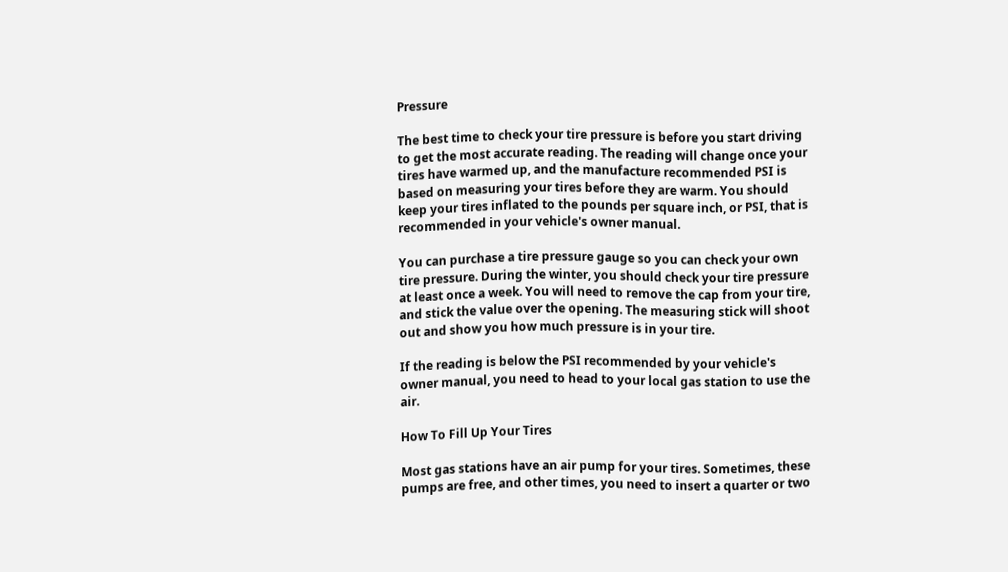Pressure

The best time to check your tire pressure is before you start driving to get the most accurate reading. The reading will change once your tires have warmed up, and the manufacture recommended PSI is based on measuring your tires before they are warm. You should keep your tires inflated to the pounds per square inch, or PSI, that is recommended in your vehicle's owner manual.

You can purchase a tire pressure gauge so you can check your own tire pressure. During the winter, you should check your tire pressure at least once a week. You will need to remove the cap from your tire, and stick the value over the opening. The measuring stick will shoot out and show you how much pressure is in your tire.

If the reading is below the PSI recommended by your vehicle's owner manual, you need to head to your local gas station to use the air.

How To Fill Up Your Tires

Most gas stations have an air pump for your tires. Sometimes, these pumps are free, and other times, you need to insert a quarter or two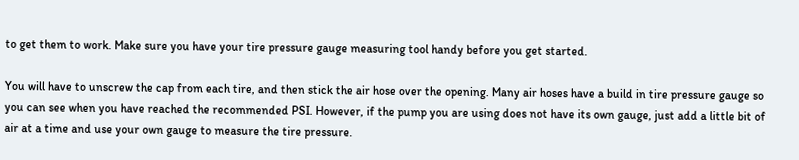to get them to work. Make sure you have your tire pressure gauge measuring tool handy before you get started.

You will have to unscrew the cap from each tire, and then stick the air hose over the opening. Many air hoses have a build in tire pressure gauge so you can see when you have reached the recommended PSI. However, if the pump you are using does not have its own gauge, just add a little bit of air at a time and use your own gauge to measure the tire pressure.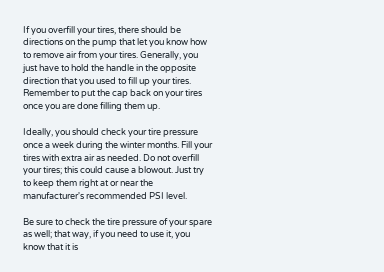If you overfill your tires, there should be directions on the pump that let you know how to remove air from your tires. Generally, you just have to hold the handle in the opposite direction that you used to fill up your tires. Remember to put the cap back on your tires once you are done filling them up.

Ideally, you should check your tire pressure once a week during the winter months. Fill your tires with extra air as needed. Do not overfill your tires; this could cause a blowout. Just try to keep them right at or near the manufacturer's recommended PSI level.

Be sure to check the tire pressure of your spare as well; that way, if you need to use it, you know that it is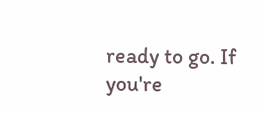ready to go. If you're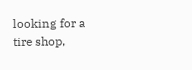looking for a tire shop,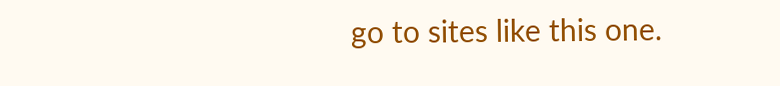go to sites like this one.